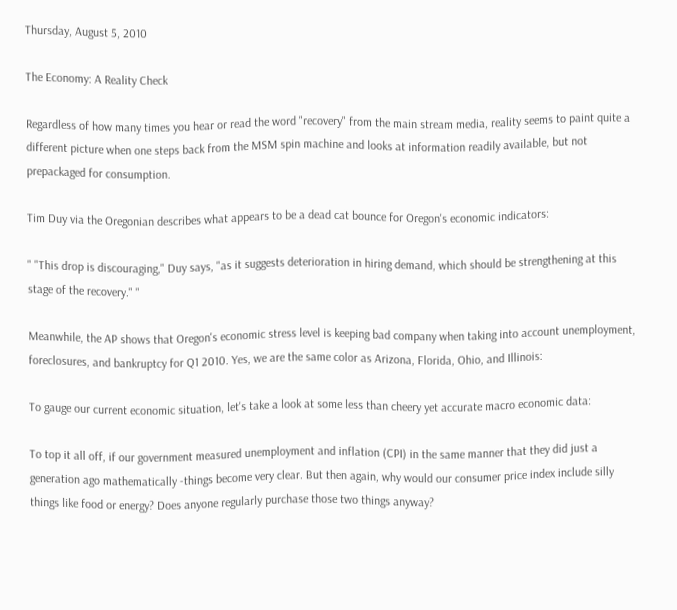Thursday, August 5, 2010

The Economy: A Reality Check

Regardless of how many times you hear or read the word "recovery" from the main stream media, reality seems to paint quite a different picture when one steps back from the MSM spin machine and looks at information readily available, but not prepackaged for consumption.

Tim Duy via the Oregonian describes what appears to be a dead cat bounce for Oregon's economic indicators:

" "This drop is discouraging," Duy says, "as it suggests deterioration in hiring demand, which should be strengthening at this stage of the recovery." "

Meanwhile, the AP shows that Oregon's economic stress level is keeping bad company when taking into account unemployment, foreclosures, and bankruptcy for Q1 2010. Yes, we are the same color as Arizona, Florida, Ohio, and Illinois:

To gauge our current economic situation, let's take a look at some less than cheery yet accurate macro economic data:

To top it all off, if our government measured unemployment and inflation (CPI) in the same manner that they did just a generation ago mathematically -things become very clear. But then again, why would our consumer price index include silly things like food or energy? Does anyone regularly purchase those two things anyway?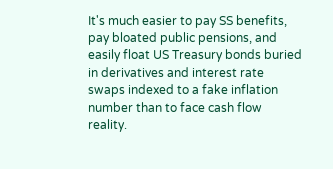It's much easier to pay SS benefits, pay bloated public pensions, and easily float US Treasury bonds buried in derivatives and interest rate swaps indexed to a fake inflation number than to face cash flow reality.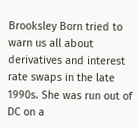Brooksley Born tried to warn us all about derivatives and interest rate swaps in the late 1990s. She was run out of DC on a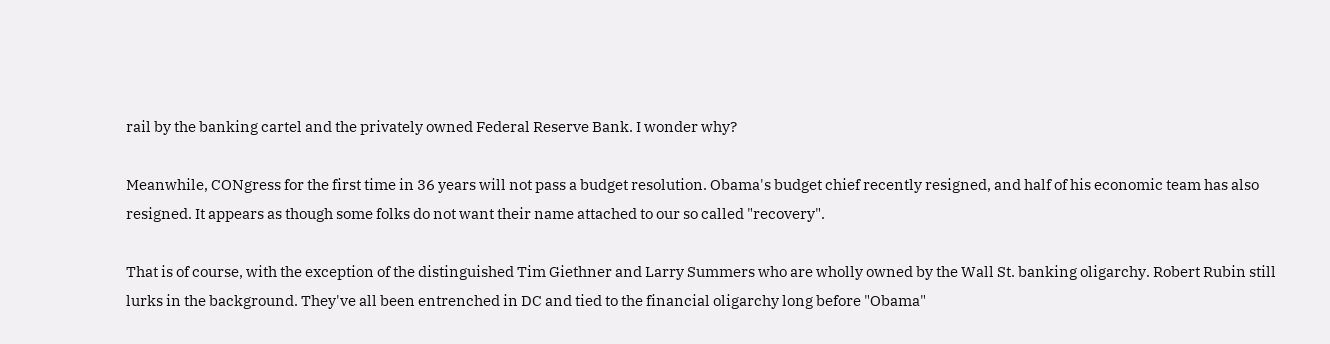rail by the banking cartel and the privately owned Federal Reserve Bank. I wonder why?

Meanwhile, CONgress for the first time in 36 years will not pass a budget resolution. Obama's budget chief recently resigned, and half of his economic team has also resigned. It appears as though some folks do not want their name attached to our so called "recovery".

That is of course, with the exception of the distinguished Tim Giethner and Larry Summers who are wholly owned by the Wall St. banking oligarchy. Robert Rubin still lurks in the background. They've all been entrenched in DC and tied to the financial oligarchy long before "Obama"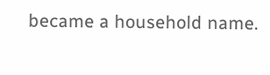became a household name.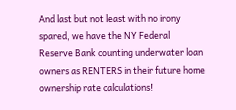And last but not least with no irony spared, we have the NY Federal Reserve Bank counting underwater loan owners as RENTERS in their future home ownership rate calculations!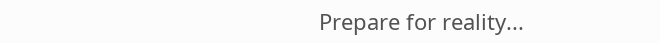Prepare for reality...